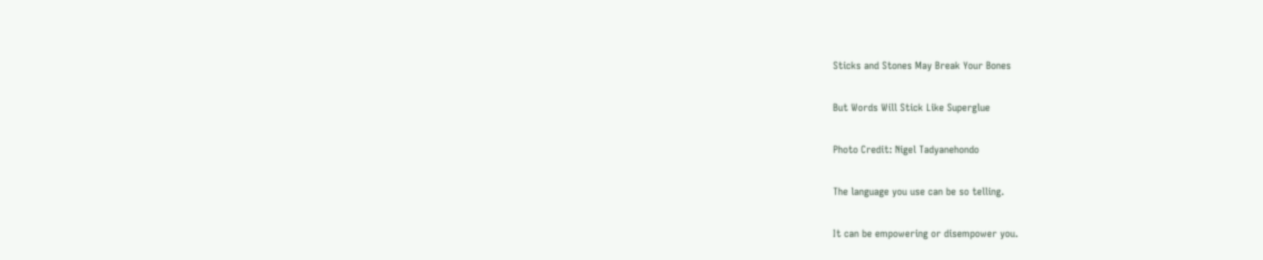Sticks and Stones May Break Your Bones

But Words Will Stick Like Superglue

Photo Credit: Nigel Tadyanehondo

The language you use can be so telling.

It can be empowering or disempower you.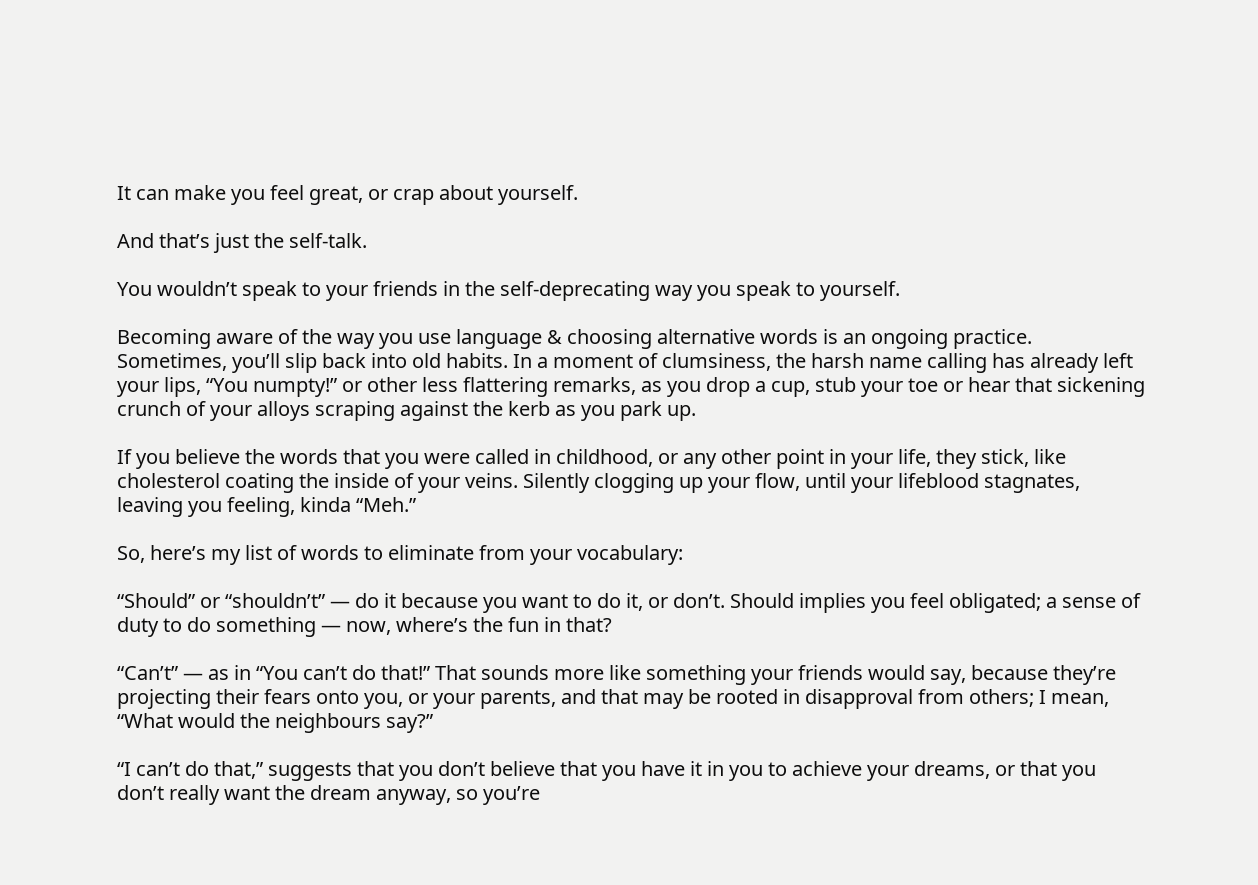It can make you feel great, or crap about yourself.

And that’s just the self-talk.

You wouldn’t speak to your friends in the self-deprecating way you speak to yourself.

Becoming aware of the way you use language & choosing alternative words is an ongoing practice. Sometimes, you’ll slip back into old habits. In a moment of clumsiness, the harsh name calling has already left your lips, “You numpty!” or other less flattering remarks, as you drop a cup, stub your toe or hear that sickening crunch of your alloys scraping against the kerb as you park up.

If you believe the words that you were called in childhood, or any other point in your life, they stick, like cholesterol coating the inside of your veins. Silently clogging up your flow, until your lifeblood stagnates, leaving you feeling, kinda “Meh.”

So, here’s my list of words to eliminate from your vocabulary:

“Should” or “shouldn’t” — do it because you want to do it, or don’t. Should implies you feel obligated; a sense of duty to do something — now, where’s the fun in that?

“Can’t” — as in “You can’t do that!” That sounds more like something your friends would say, because they’re projecting their fears onto you, or your parents, and that may be rooted in disapproval from others; I mean, “What would the neighbours say?”

“I can’t do that,” suggests that you don’t believe that you have it in you to achieve your dreams, or that you don’t really want the dream anyway, so you’re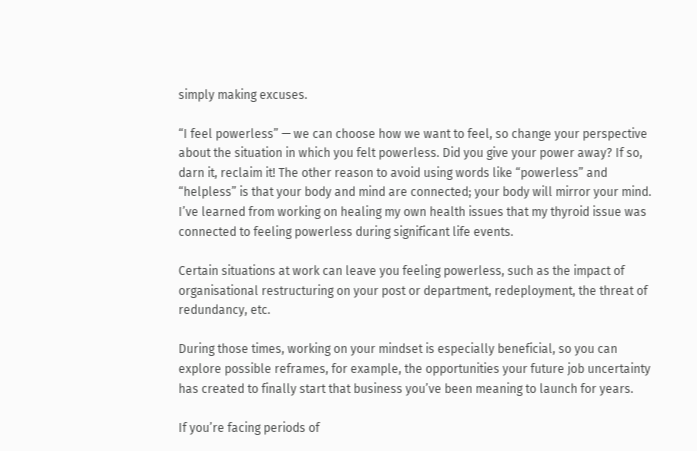simply making excuses.

“I feel powerless” — we can choose how we want to feel, so change your perspective about the situation in which you felt powerless. Did you give your power away? If so, darn it, reclaim it! The other reason to avoid using words like “powerless” and “helpless” is that your body and mind are connected; your body will mirror your mind. I’ve learned from working on healing my own health issues that my thyroid issue was connected to feeling powerless during significant life events.

Certain situations at work can leave you feeling powerless, such as the impact of organisational restructuring on your post or department, redeployment, the threat of redundancy, etc.

During those times, working on your mindset is especially beneficial, so you can explore possible reframes, for example, the opportunities your future job uncertainty has created to finally start that business you’ve been meaning to launch for years.

If you’re facing periods of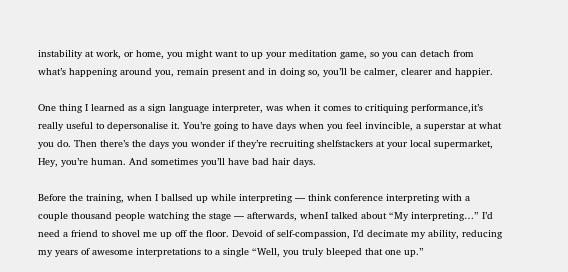instability at work, or home, you might want to up your meditation game, so you can detach from what’s happening around you, remain present and in doing so, you’ll be calmer, clearer and happier.

One thing I learned as a sign language interpreter, was when it comes to critiquing performance,it’s really useful to depersonalise it. You’re going to have days when you feel invincible, a superstar at what you do. Then there’s the days you wonder if they’re recruiting shelfstackers at your local supermarket, Hey, you’re human. And sometimes you’ll have bad hair days.

Before the training, when I ballsed up while interpreting — think conference interpreting with a couple thousand people watching the stage — afterwards, whenI talked about “My interpreting…” I’d need a friend to shovel me up off the floor. Devoid of self-compassion, I’d decimate my ability, reducing my years of awesome interpretations to a single “Well, you truly bleeped that one up.”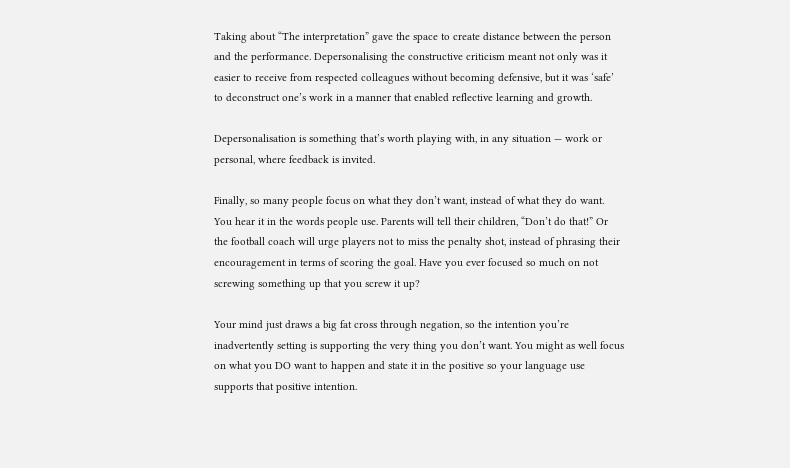Taking about “The interpretation” gave the space to create distance between the person and the performance. Depersonalising the constructive criticism meant not only was it easier to receive from respected colleagues without becoming defensive, but it was ‘safe’ to deconstruct one’s work in a manner that enabled reflective learning and growth.

Depersonalisation is something that’s worth playing with, in any situation — work or personal, where feedback is invited.

Finally, so many people focus on what they don’t want, instead of what they do want. You hear it in the words people use. Parents will tell their children, “Don’t do that!” Or the football coach will urge players not to miss the penalty shot, instead of phrasing their encouragement in terms of scoring the goal. Have you ever focused so much on not screwing something up that you screw it up?

Your mind just draws a big fat cross through negation, so the intention you’re inadvertently setting is supporting the very thing you don’t want. You might as well focus on what you DO want to happen and state it in the positive so your language use supports that positive intention.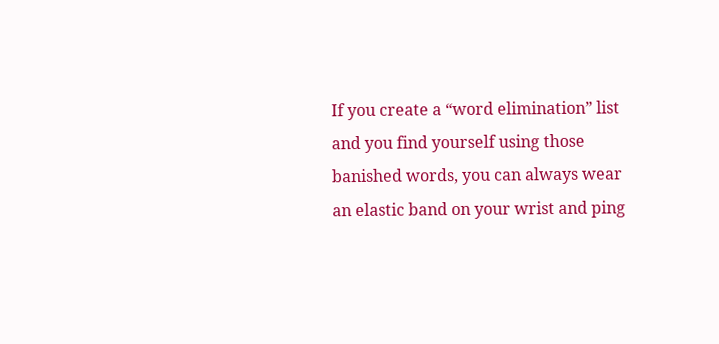If you create a “word elimination” list and you find yourself using those banished words, you can always wear an elastic band on your wrist and ping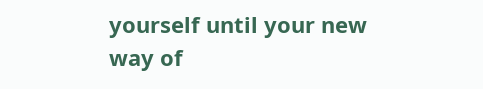yourself until your new way of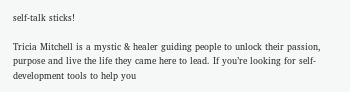self-talk sticks!

Tricia Mitchell is a mystic & healer guiding people to unlock their passion, purpose and live the life they came here to lead. If you’re looking for self-development tools to help you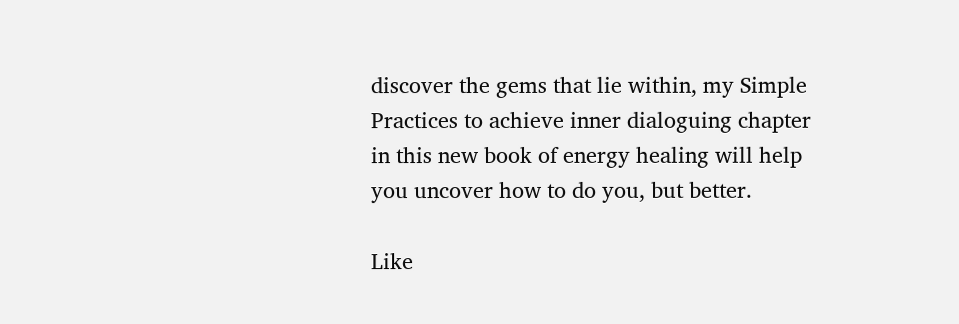discover the gems that lie within, my Simple Practices to achieve inner dialoguing chapter in this new book of energy healing will help you uncover how to do you, but better.

Like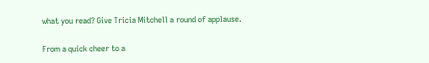what you read? Give Tricia Mitchell a round of applause.

From a quick cheer to a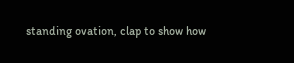standing ovation, clap to show how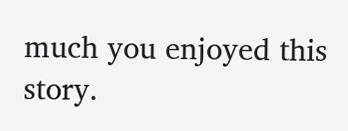much you enjoyed this story.